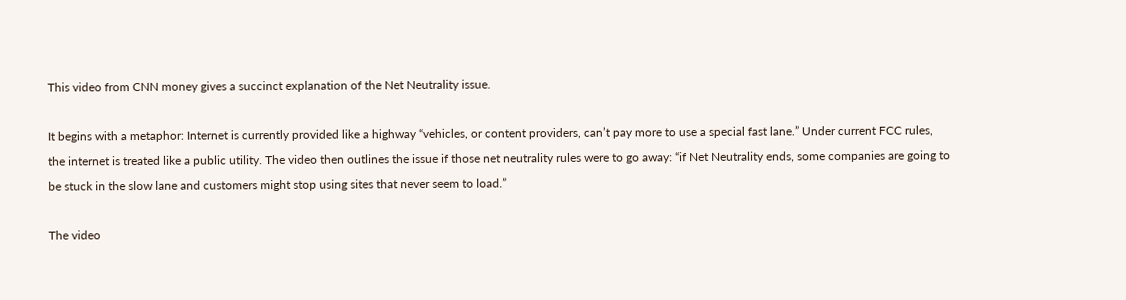This video from CNN money gives a succinct explanation of the Net Neutrality issue.

It begins with a metaphor: Internet is currently provided like a highway “vehicles, or content providers, can’t pay more to use a special fast lane.” Under current FCC rules, the internet is treated like a public utility. The video then outlines the issue if those net neutrality rules were to go away: “if Net Neutrality ends, some companies are going to be stuck in the slow lane and customers might stop using sites that never seem to load.”

The video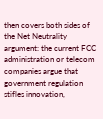then covers both sides of the Net Neutrality argument: the current FCC administration or telecom companies argue that government regulation stifles innovation,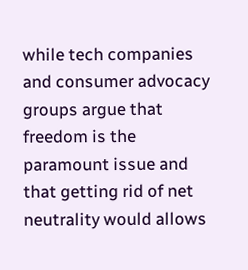while tech companies and consumer advocacy groups argue that freedom is the paramount issue and that getting rid of net neutrality would allows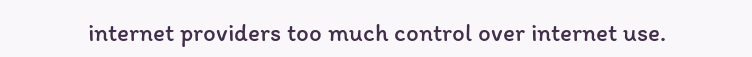internet providers too much control over internet use.